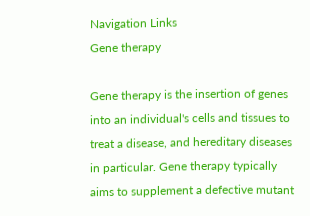Navigation Links
Gene therapy

Gene therapy is the insertion of genes into an individual's cells and tissues to treat a disease, and hereditary diseases in particular. Gene therapy typically aims to supplement a defective mutant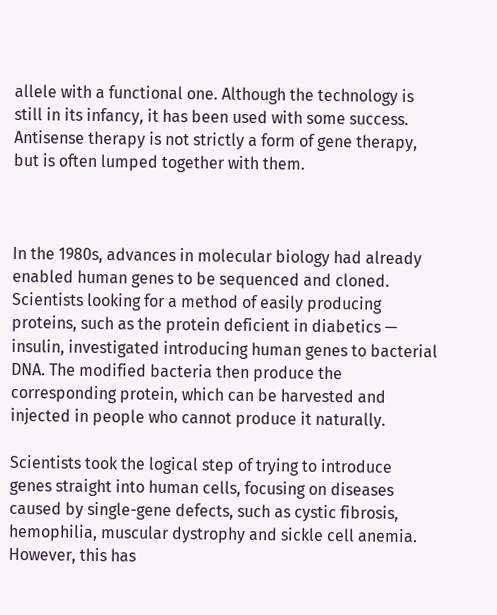allele with a functional one. Although the technology is still in its infancy, it has been used with some success. Antisense therapy is not strictly a form of gene therapy, but is often lumped together with them.



In the 1980s, advances in molecular biology had already enabled human genes to be sequenced and cloned. Scientists looking for a method of easily producing proteins, such as the protein deficient in diabetics — insulin, investigated introducing human genes to bacterial DNA. The modified bacteria then produce the corresponding protein, which can be harvested and injected in people who cannot produce it naturally.

Scientists took the logical step of trying to introduce genes straight into human cells, focusing on diseases caused by single-gene defects, such as cystic fibrosis, hemophilia, muscular dystrophy and sickle cell anemia. However, this has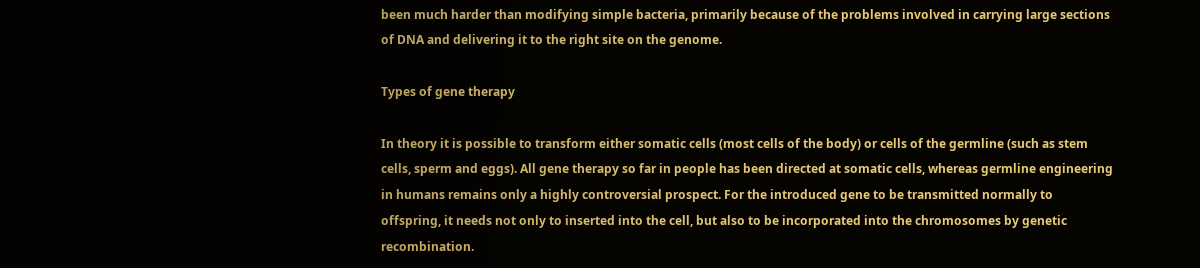been much harder than modifying simple bacteria, primarily because of the problems involved in carrying large sections of DNA and delivering it to the right site on the genome.

Types of gene therapy

In theory it is possible to transform either somatic cells (most cells of the body) or cells of the germline (such as stem cells, sperm and eggs). All gene therapy so far in people has been directed at somatic cells, whereas germline engineering in humans remains only a highly controversial prospect. For the introduced gene to be transmitted normally to offspring, it needs not only to inserted into the cell, but also to be incorporated into the chromosomes by genetic recombination.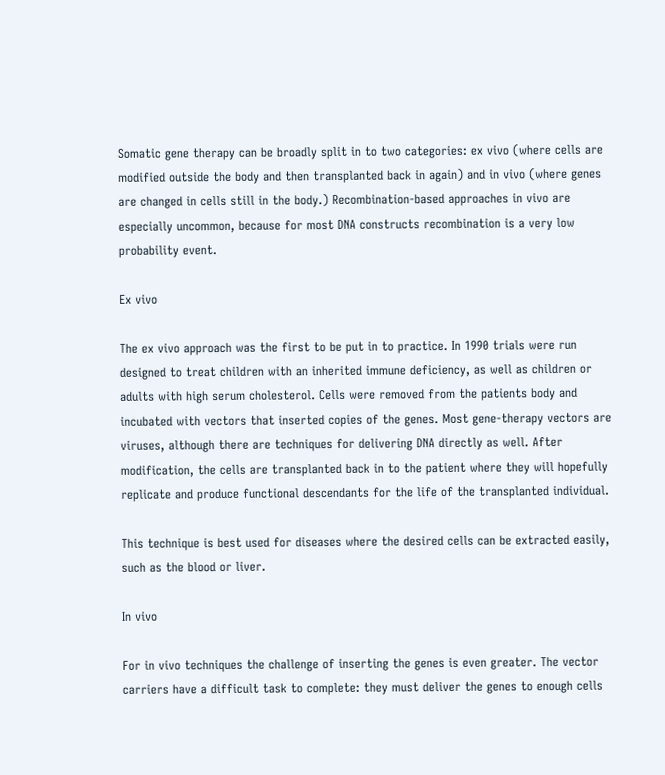Somatic gene therapy can be broadly split in to two categories: ex vivo (where cells are modified outside the body and then transplanted back in again) and in vivo (where genes are changed in cells still in the body.) Recombination-based approaches in vivo are especially uncommon, because for most DNA constructs recombination is a very low probability event.

Ex vivo

The ex vivo approach was the first to be put in to practice. In 1990 trials were run designed to treat children with an inherited immune deficiency, as well as children or adults with high serum cholesterol. Cells were removed from the patients body and incubated with vectors that inserted copies of the genes. Most gene-therapy vectors are viruses, although there are techniques for delivering DNA directly as well. After modification, the cells are transplanted back in to the patient where they will hopefully replicate and produce functional descendants for the life of the transplanted individual.

This technique is best used for diseases where the desired cells can be extracted easily, such as the blood or liver.

In vivo

For in vivo techniques the challenge of inserting the genes is even greater. The vector carriers have a difficult task to complete: they must deliver the genes to enough cells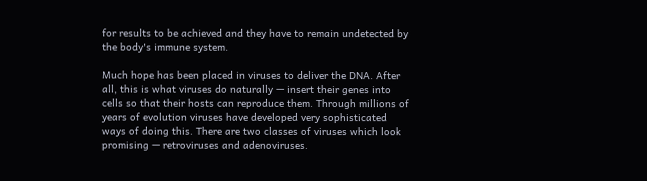for results to be achieved and they have to remain undetected by the body's immune system.

Much hope has been placed in viruses to deliver the DNA. After all, this is what viruses do naturally — insert their genes into cells so that their hosts can reproduce them. Through millions of years of evolution viruses have developed very sophisticated ways of doing this. There are two classes of viruses which look promising — retroviruses and adenoviruses.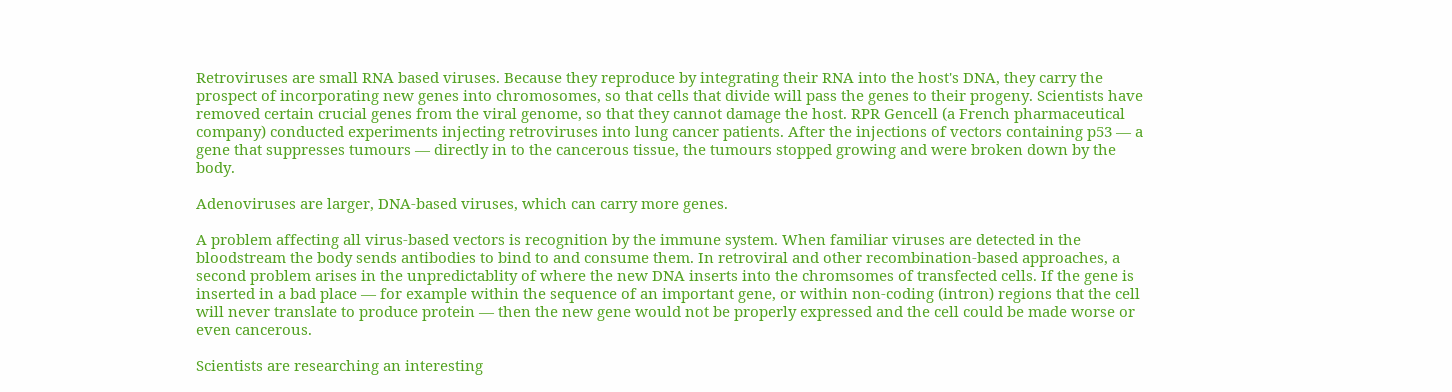Retroviruses are small RNA based viruses. Because they reproduce by integrating their RNA into the host's DNA, they carry the prospect of incorporating new genes into chromosomes, so that cells that divide will pass the genes to their progeny. Scientists have removed certain crucial genes from the viral genome, so that they cannot damage the host. RPR Gencell (a French pharmaceutical company) conducted experiments injecting retroviruses into lung cancer patients. After the injections of vectors containing p53 — a gene that suppresses tumours — directly in to the cancerous tissue, the tumours stopped growing and were broken down by the body.

Adenoviruses are larger, DNA-based viruses, which can carry more genes.

A problem affecting all virus-based vectors is recognition by the immune system. When familiar viruses are detected in the bloodstream the body sends antibodies to bind to and consume them. In retroviral and other recombination-based approaches, a second problem arises in the unpredictablity of where the new DNA inserts into the chromsomes of transfected cells. If the gene is inserted in a bad place — for example within the sequence of an important gene, or within non-coding (intron) regions that the cell will never translate to produce protein — then the new gene would not be properly expressed and the cell could be made worse or even cancerous.

Scientists are researching an interesting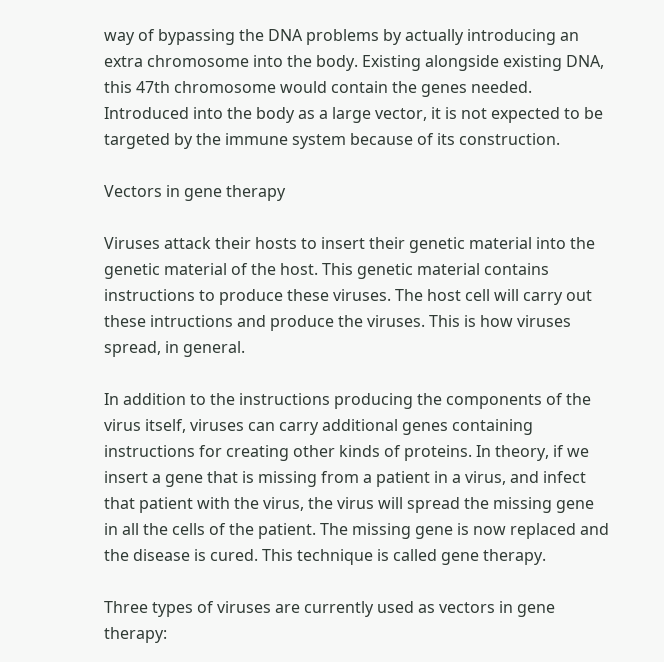way of bypassing the DNA problems by actually introducing an extra chromosome into the body. Existing alongside existing DNA, this 47th chromosome would contain the genes needed. Introduced into the body as a large vector, it is not expected to be targeted by the immune system because of its construction.

Vectors in gene therapy

Viruses attack their hosts to insert their genetic material into the genetic material of the host. This genetic material contains instructions to produce these viruses. The host cell will carry out these intructions and produce the viruses. This is how viruses spread, in general.

In addition to the instructions producing the components of the virus itself, viruses can carry additional genes containing instructions for creating other kinds of proteins. In theory, if we insert a gene that is missing from a patient in a virus, and infect that patient with the virus, the virus will spread the missing gene in all the cells of the patient. The missing gene is now replaced and the disease is cured. This technique is called gene therapy.

Three types of viruses are currently used as vectors in gene therapy: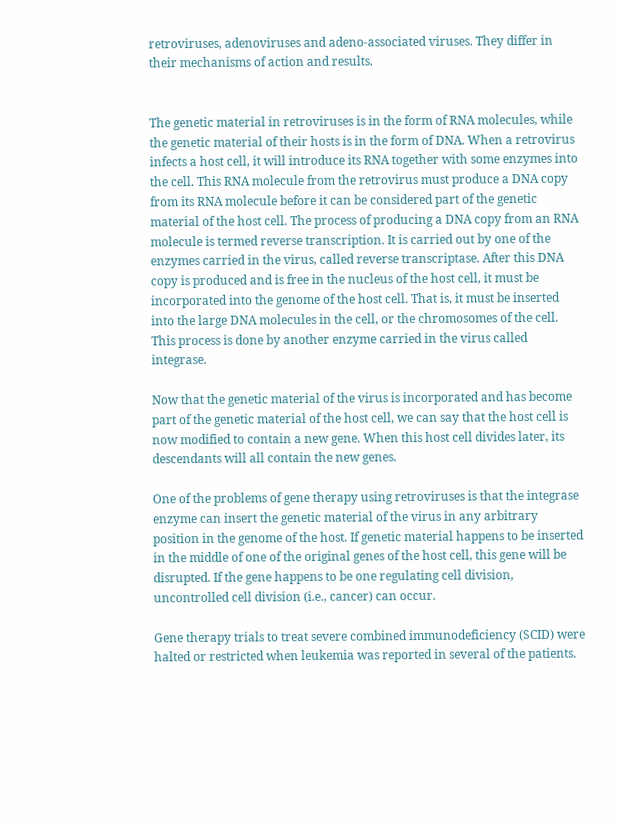retroviruses, adenoviruses and adeno-associated viruses. They differ in their mechanisms of action and results.


The genetic material in retroviruses is in the form of RNA molecules, while the genetic material of their hosts is in the form of DNA. When a retrovirus infects a host cell, it will introduce its RNA together with some enzymes into the cell. This RNA molecule from the retrovirus must produce a DNA copy from its RNA molecule before it can be considered part of the genetic material of the host cell. The process of producing a DNA copy from an RNA molecule is termed reverse transcription. It is carried out by one of the enzymes carried in the virus, called reverse transcriptase. After this DNA copy is produced and is free in the nucleus of the host cell, it must be incorporated into the genome of the host cell. That is, it must be inserted into the large DNA molecules in the cell, or the chromosomes of the cell. This process is done by another enzyme carried in the virus called integrase.

Now that the genetic material of the virus is incorporated and has become part of the genetic material of the host cell, we can say that the host cell is now modified to contain a new gene. When this host cell divides later, its descendants will all contain the new genes.

One of the problems of gene therapy using retroviruses is that the integrase enzyme can insert the genetic material of the virus in any arbitrary position in the genome of the host. If genetic material happens to be inserted in the middle of one of the original genes of the host cell, this gene will be disrupted. If the gene happens to be one regulating cell division, uncontrolled cell division (i.e., cancer) can occur.

Gene therapy trials to treat severe combined immunodeficiency (SCID) were halted or restricted when leukemia was reported in several of the patients.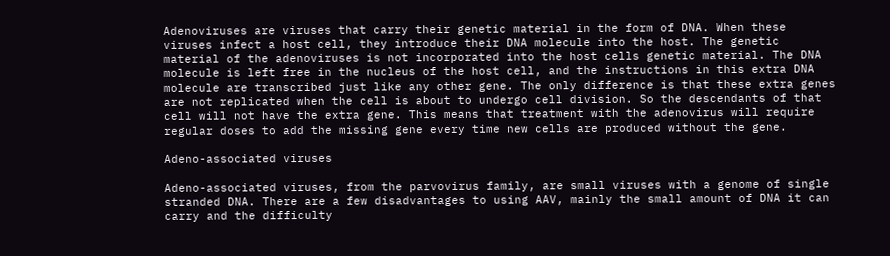Adenoviruses are viruses that carry their genetic material in the form of DNA. When these viruses infect a host cell, they introduce their DNA molecule into the host. The genetic material of the adenoviruses is not incorporated into the host cells genetic material. The DNA molecule is left free in the nucleus of the host cell, and the instructions in this extra DNA molecule are transcribed just like any other gene. The only difference is that these extra genes are not replicated when the cell is about to undergo cell division. So the descendants of that cell will not have the extra gene. This means that treatment with the adenovirus will require regular doses to add the missing gene every time new cells are produced without the gene.

Adeno-associated viruses

Adeno-associated viruses, from the parvovirus family, are small viruses with a genome of single stranded DNA. There are a few disadvantages to using AAV, mainly the small amount of DNA it can carry and the difficulty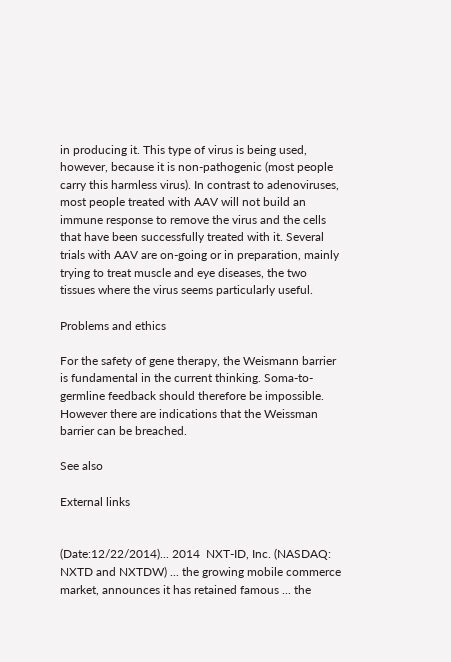in producing it. This type of virus is being used, however, because it is non-pathogenic (most people carry this harmless virus). In contrast to adenoviruses, most people treated with AAV will not build an immune response to remove the virus and the cells that have been successfully treated with it. Several trials with AAV are on-going or in preparation, mainly trying to treat muscle and eye diseases, the two tissues where the virus seems particularly useful.

Problems and ethics

For the safety of gene therapy, the Weismann barrier is fundamental in the current thinking. Soma-to-germline feedback should therefore be impossible. However there are indications that the Weissman barrier can be breached.

See also

External links


(Date:12/22/2014)... 2014  NXT-ID, Inc. (NASDAQ: NXTD and NXTDW) ... the growing mobile commerce market, announces it has retained famous ... the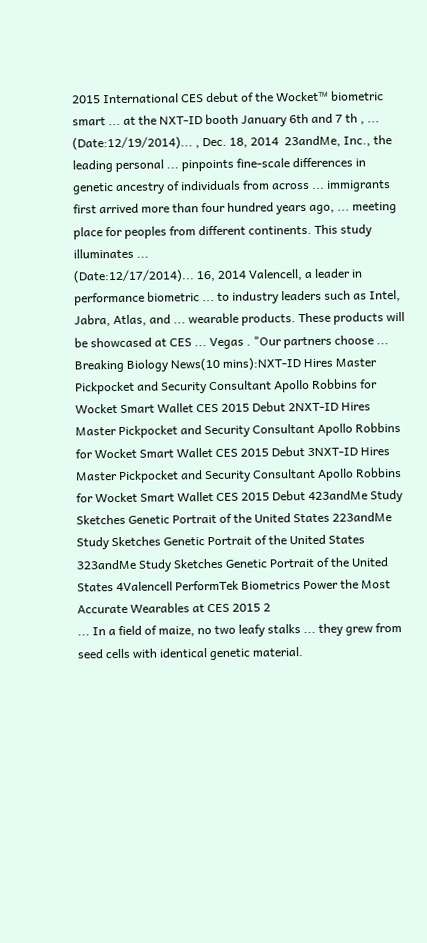2015 International CES debut of the Wocket™ biometric smart ... at the NXT-ID booth January 6th and 7 th , ...
(Date:12/19/2014)... , Dec. 18, 2014  23andMe, Inc., the leading personal ... pinpoints fine-scale differences in genetic ancestry of individuals from across ... immigrants first arrived more than four hundred years ago, ... meeting place for peoples from different continents. This study illuminates ...
(Date:12/17/2014)... 16, 2014 Valencell, a leader in performance biometric ... to industry leaders such as Intel, Jabra, Atlas, and ... wearable products. These products will be showcased at CES ... Vegas . "Our partners choose ...
Breaking Biology News(10 mins):NXT-ID Hires Master Pickpocket and Security Consultant Apollo Robbins for Wocket Smart Wallet CES 2015 Debut 2NXT-ID Hires Master Pickpocket and Security Consultant Apollo Robbins for Wocket Smart Wallet CES 2015 Debut 3NXT-ID Hires Master Pickpocket and Security Consultant Apollo Robbins for Wocket Smart Wallet CES 2015 Debut 423andMe Study Sketches Genetic Portrait of the United States 223andMe Study Sketches Genetic Portrait of the United States 323andMe Study Sketches Genetic Portrait of the United States 4Valencell PerformTek Biometrics Power the Most Accurate Wearables at CES 2015 2
... In a field of maize, no two leafy stalks ... they grew from seed cells with identical genetic material.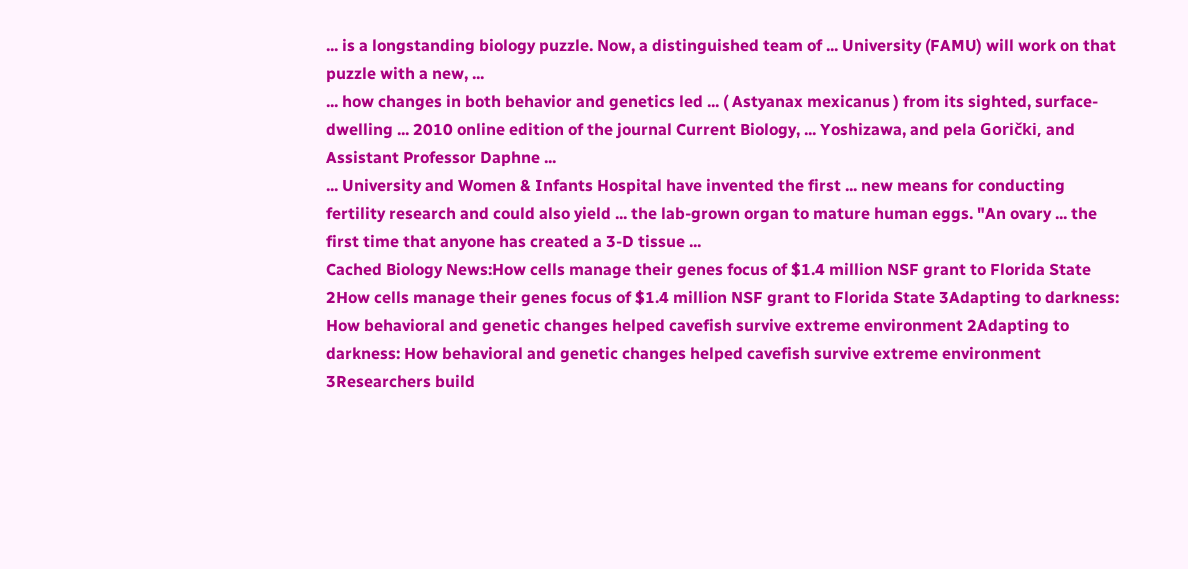... is a longstanding biology puzzle. Now, a distinguished team of ... University (FAMU) will work on that puzzle with a new, ...
... how changes in both behavior and genetics led ... ( Astyanax mexicanus ) from its sighted, surface-dwelling ... 2010 online edition of the journal Current Biology, ... Yoshizawa, and pela Gorički, and Assistant Professor Daphne ...
... University and Women & Infants Hospital have invented the first ... new means for conducting fertility research and could also yield ... the lab-grown organ to mature human eggs. "An ovary ... the first time that anyone has created a 3-D tissue ...
Cached Biology News:How cells manage their genes focus of $1.4 million NSF grant to Florida State 2How cells manage their genes focus of $1.4 million NSF grant to Florida State 3Adapting to darkness: How behavioral and genetic changes helped cavefish survive extreme environment 2Adapting to darkness: How behavioral and genetic changes helped cavefish survive extreme environment 3Researchers build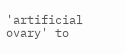'artificial ovary' to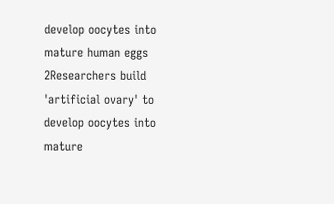develop oocytes into mature human eggs 2Researchers build 'artificial ovary' to develop oocytes into mature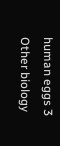human eggs 3
Other biology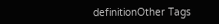definitionOther Tags